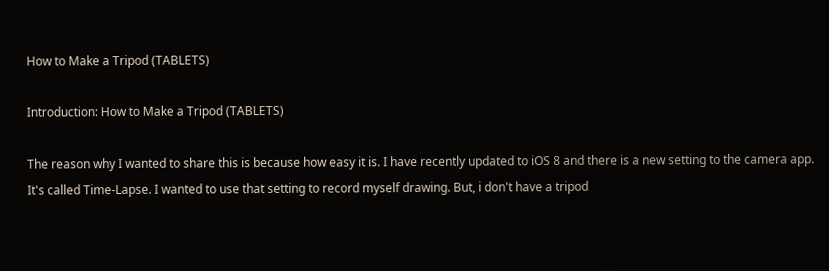How to Make a Tripod (TABLETS)

Introduction: How to Make a Tripod (TABLETS)

The reason why I wanted to share this is because how easy it is. I have recently updated to iOS 8 and there is a new setting to the camera app. It's called Time-Lapse. I wanted to use that setting to record myself drawing. But, i don't have a tripod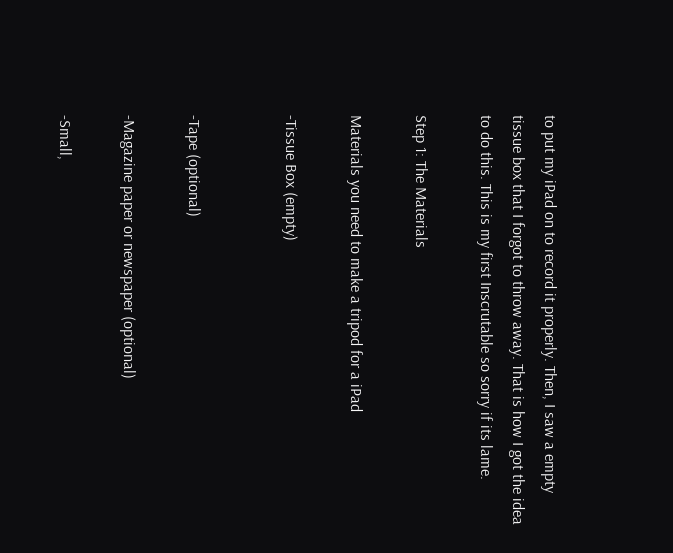to put my iPad on to record it properly. Then, I saw a empty tissue box that I forgot to throw away. That is how I got the idea to do this. This is my first Inscrutable so sorry if its lame.

Step 1: The Materials

Materials you need to make a tripod for a iPad

-Tissue Box (empty)


-Tape (optional)

-Magazine paper or newspaper (optional)

-Small,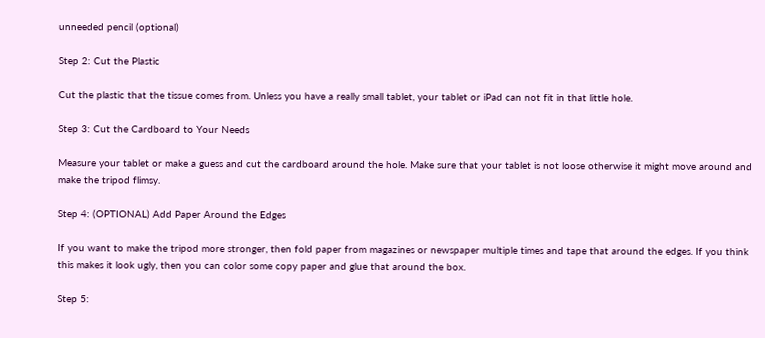unneeded pencil (optional)

Step 2: Cut the Plastic

Cut the plastic that the tissue comes from. Unless you have a really small tablet, your tablet or iPad can not fit in that little hole.

Step 3: Cut the Cardboard to Your Needs

Measure your tablet or make a guess and cut the cardboard around the hole. Make sure that your tablet is not loose otherwise it might move around and make the tripod flimsy.

Step 4: (OPTIONAL) Add Paper Around the Edges

If you want to make the tripod more stronger, then fold paper from magazines or newspaper multiple times and tape that around the edges. If you think this makes it look ugly, then you can color some copy paper and glue that around the box.

Step 5: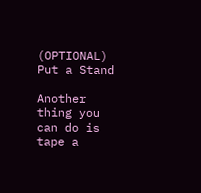(OPTIONAL) Put a Stand

Another thing you can do is tape a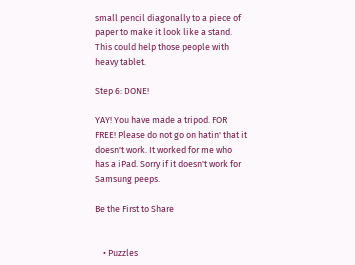small pencil diagonally to a piece of paper to make it look like a stand. This could help those people with heavy tablet.

Step 6: DONE!

YAY! You have made a tripod. FOR FREE! Please do not go on hatin' that it doesn't work. It worked for me who has a iPad. Sorry if it doesn't work for Samsung peeps.

Be the First to Share


    • Puzzles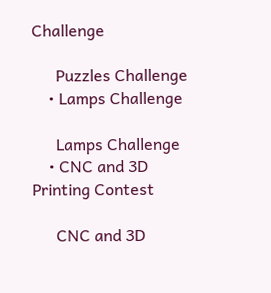Challenge

      Puzzles Challenge
    • Lamps Challenge

      Lamps Challenge
    • CNC and 3D Printing Contest

      CNC and 3D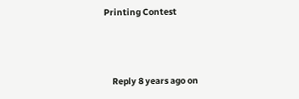Printing Contest



    Reply 8 years ago on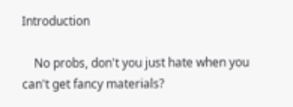Introduction

    No probs, don't you just hate when you can't get fancy materials?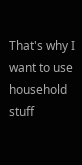That's why I want to use household stuff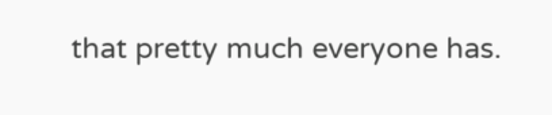that pretty much everyone has.